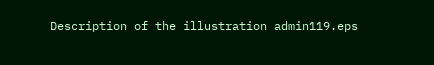Description of the illustration admin119.eps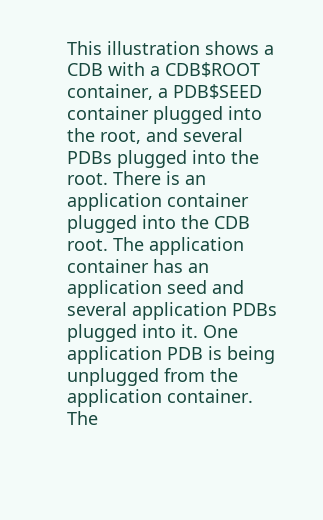This illustration shows a CDB with a CDB$ROOT container, a PDB$SEED container plugged into the root, and several PDBs plugged into the root. There is an application container plugged into the CDB root. The application container has an application seed and several application PDBs plugged into it. One application PDB is being unplugged from the application container. The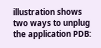illustration shows two ways to unplug the application PDB: